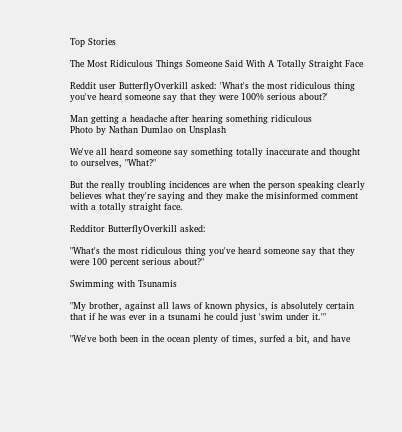Top Stories

The Most Ridiculous Things Someone Said With A Totally Straight Face

Reddit user ButterflyOverkill asked: 'What's the most ridiculous thing you've heard someone say that they were 100% serious about?'

Man getting a headache after hearing something ridiculous
Photo by Nathan Dumlao on Unsplash

We've all heard someone say something totally inaccurate and thought to ourselves, "What?"

But the really troubling incidences are when the person speaking clearly believes what they're saying and they make the misinformed comment with a totally straight face.

Redditor ButterflyOverkill asked:

"What's the most ridiculous thing you've heard someone say that they were 100 percent serious about?"

Swimming with Tsunamis

"My brother, against all laws of known physics, is absolutely certain that if he was ever in a tsunami he could just 'swim under it.'"

"We've both been in the ocean plenty of times, surfed a bit, and have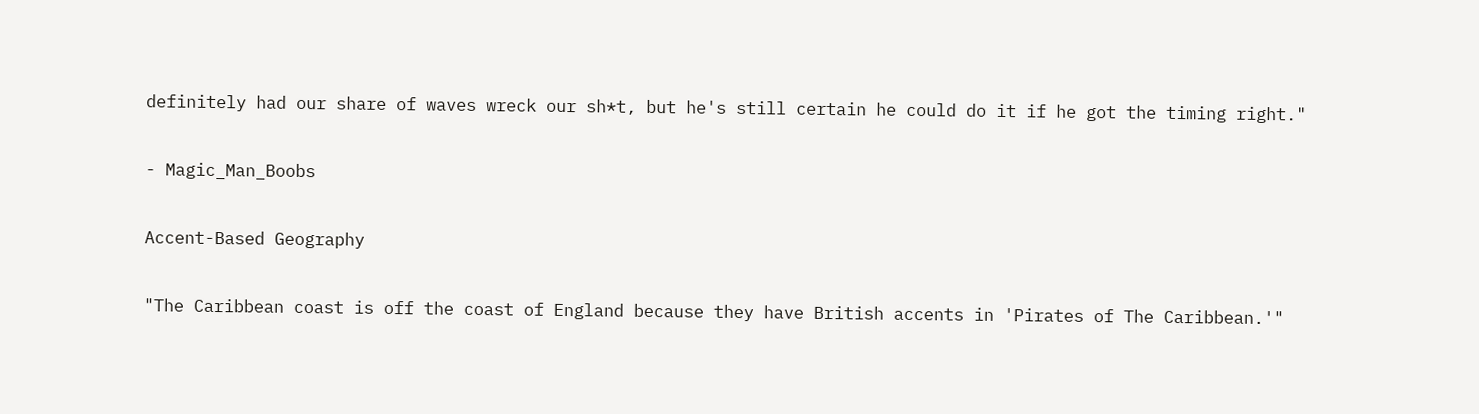definitely had our share of waves wreck our sh*t, but he's still certain he could do it if he got the timing right."

- Magic_Man_Boobs

Accent-Based Geography

"The Caribbean coast is off the coast of England because they have British accents in 'Pirates of The Caribbean.'"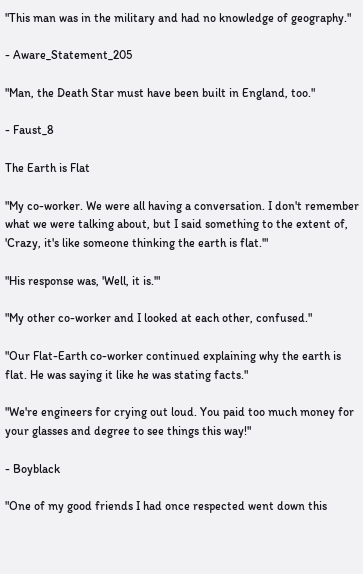"This man was in the military and had no knowledge of geography."

- Aware_Statement_205

"Man, the Death Star must have been built in England, too."

- Faust_8

The Earth is Flat

"My co-worker. We were all having a conversation. I don't remember what we were talking about, but I said something to the extent of, 'Crazy, it's like someone thinking the earth is flat.'"

"His response was, 'Well, it is.'"

"My other co-worker and I looked at each other, confused."

"Our Flat-Earth co-worker continued explaining why the earth is flat. He was saying it like he was stating facts."

"We're engineers for crying out loud. You paid too much money for your glasses and degree to see things this way!"

- Boyblack

"One of my good friends I had once respected went down this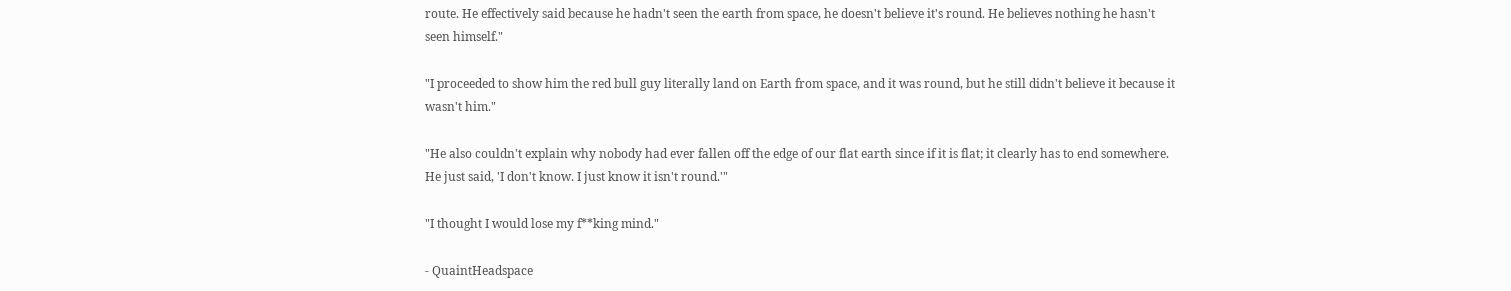route. He effectively said because he hadn't seen the earth from space, he doesn't believe it's round. He believes nothing he hasn't seen himself."

"I proceeded to show him the red bull guy literally land on Earth from space, and it was round, but he still didn't believe it because it wasn't him."

"He also couldn't explain why nobody had ever fallen off the edge of our flat earth since if it is flat; it clearly has to end somewhere. He just said, 'I don't know. I just know it isn't round.'"

"I thought I would lose my f**king mind."

- QuaintHeadspace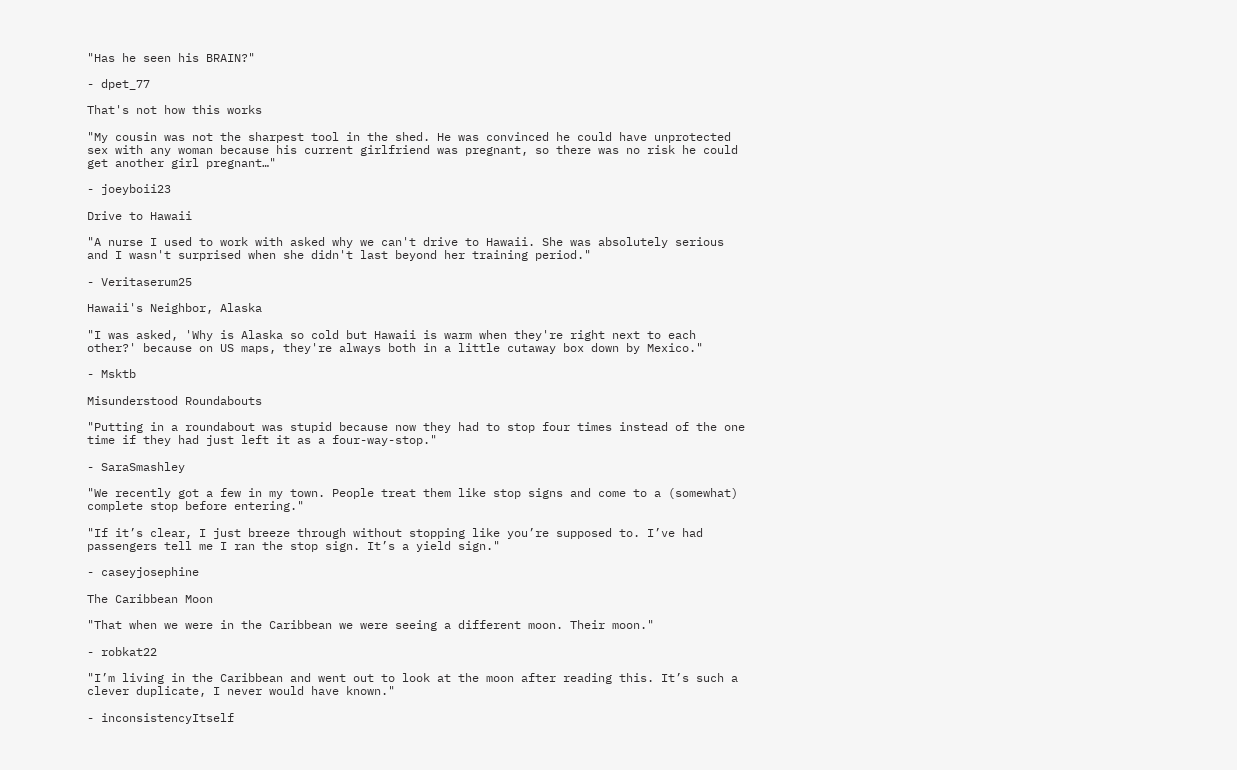"Has he seen his BRAIN?"

- dpet_77

That's not how this works

"My cousin was not the sharpest tool in the shed. He was convinced he could have unprotected sex with any woman because his current girlfriend was pregnant, so there was no risk he could get another girl pregnant…"

- joeyboii23

Drive to Hawaii

"A nurse I used to work with asked why we can't drive to Hawaii. She was absolutely serious and I wasn't surprised when she didn't last beyond her training period."

- Veritaserum25

Hawaii's Neighbor, Alaska

"I was asked, 'Why is Alaska so cold but Hawaii is warm when they're right next to each other?' because on US maps, they're always both in a little cutaway box down by Mexico."

- Msktb

Misunderstood Roundabouts

"Putting in a roundabout was stupid because now they had to stop four times instead of the one time if they had just left it as a four-way-stop."

- SaraSmashley

"We recently got a few in my town. People treat them like stop signs and come to a (somewhat) complete stop before entering."

"If it’s clear, I just breeze through without stopping like you’re supposed to. I’ve had passengers tell me I ran the stop sign. It’s a yield sign."

- caseyjosephine

The Caribbean Moon

"That when we were in the Caribbean we were seeing a different moon. Their moon."

- robkat22

"I’m living in the Caribbean and went out to look at the moon after reading this. It’s such a clever duplicate, I never would have known."

- inconsistencyItself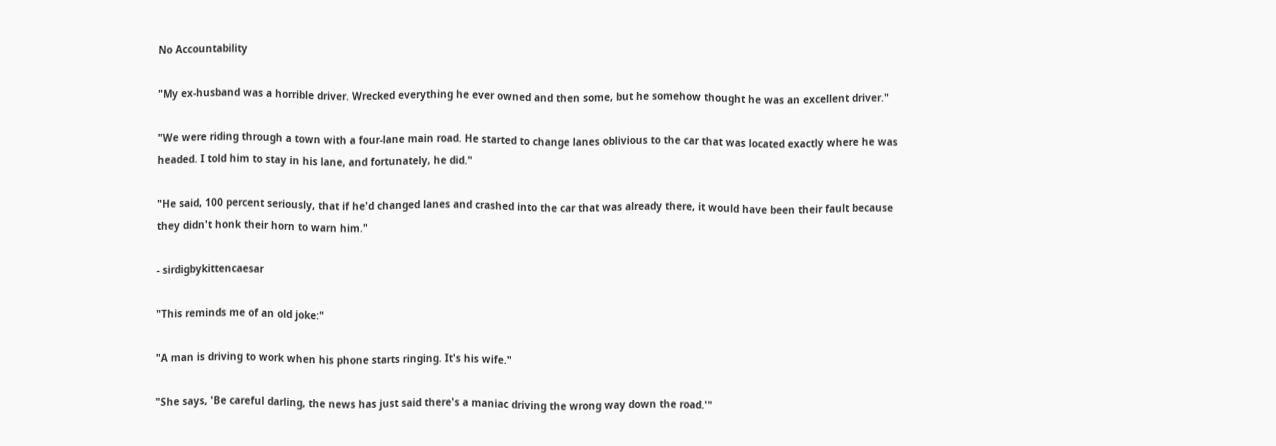No Accountability

"My ex-husband was a horrible driver. Wrecked everything he ever owned and then some, but he somehow thought he was an excellent driver."

"We were riding through a town with a four-lane main road. He started to change lanes oblivious to the car that was located exactly where he was headed. I told him to stay in his lane, and fortunately, he did."

"He said, 100 percent seriously, that if he'd changed lanes and crashed into the car that was already there, it would have been their fault because they didn't honk their horn to warn him."

- sirdigbykittencaesar

"This reminds me of an old joke:"

"A man is driving to work when his phone starts ringing. It's his wife."

"She says, 'Be careful darling, the news has just said there's a maniac driving the wrong way down the road.'"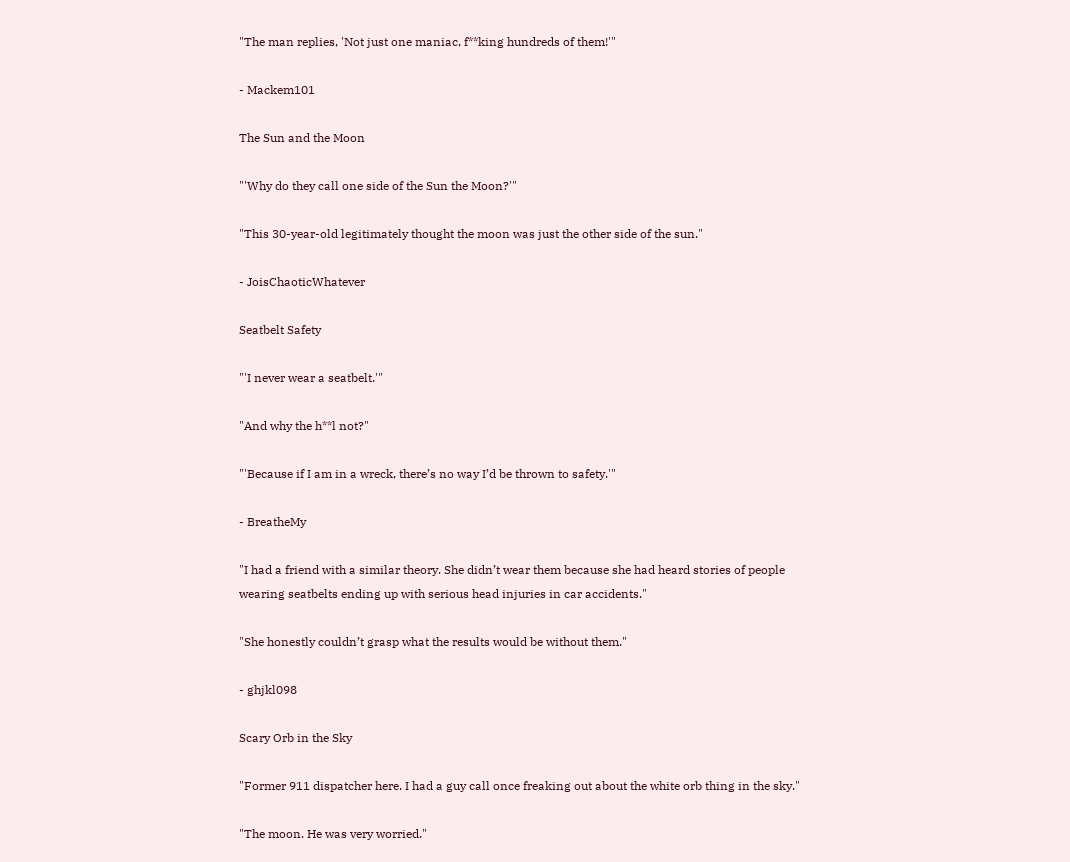"The man replies, 'Not just one maniac, f**king hundreds of them!'"

- Mackem101

The Sun and the Moon

"'Why do they call one side of the Sun the Moon?'"

"This 30-year-old legitimately thought the moon was just the other side of the sun."

- JoisChaoticWhatever

Seatbelt Safety

"'I never wear a seatbelt.'"

"And why the h**l not?"

"'Because if I am in a wreck, there’s no way I’d be thrown to safety.'"

- BreatheMy

"I had a friend with a similar theory. She didn’t wear them because she had heard stories of people wearing seatbelts ending up with serious head injuries in car accidents."

"She honestly couldn’t grasp what the results would be without them."

- ghjkl098

Scary Orb in the Sky

"Former 911 dispatcher here. I had a guy call once freaking out about the white orb thing in the sky."

"The moon. He was very worried."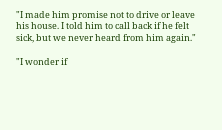"I made him promise not to drive or leave his house. I told him to call back if he felt sick, but we never heard from him again."

"I wonder if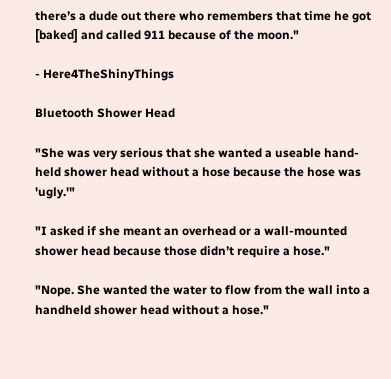there’s a dude out there who remembers that time he got [baked] and called 911 because of the moon."

- Here4TheShinyThings

Bluetooth Shower Head

"She was very serious that she wanted a useable hand-held shower head without a hose because the hose was 'ugly.'"

"I asked if she meant an overhead or a wall-mounted shower head because those didn’t require a hose."

"Nope. She wanted the water to flow from the wall into a handheld shower head without a hose."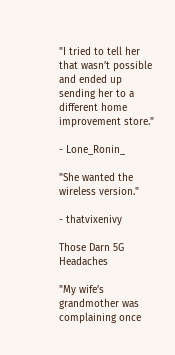"I tried to tell her that wasn’t possible and ended up sending her to a different home improvement store."

- Lone_Ronin_

"She wanted the wireless version."

- thatvixenivy

Those Darn 5G Headaches

"My wife’s grandmother was complaining once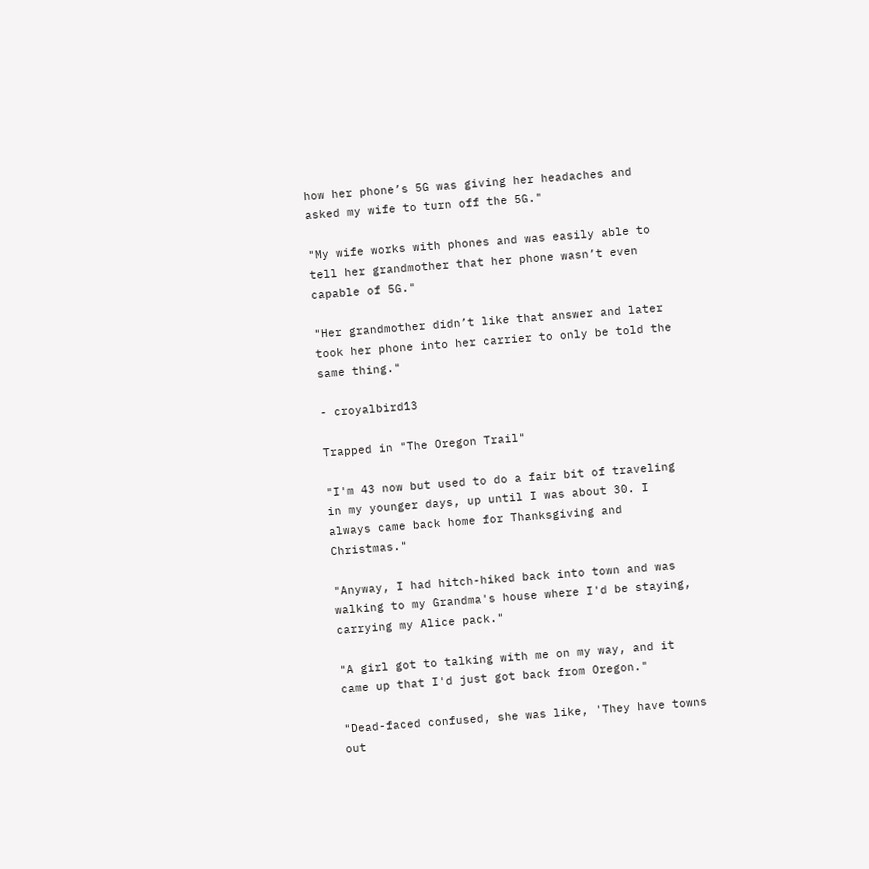how her phone’s 5G was giving her headaches and asked my wife to turn off the 5G."

"My wife works with phones and was easily able to tell her grandmother that her phone wasn’t even capable of 5G."

"Her grandmother didn’t like that answer and later took her phone into her carrier to only be told the same thing."

- croyalbird13

Trapped in "The Oregon Trail"

"I'm 43 now but used to do a fair bit of traveling in my younger days, up until I was about 30. I always came back home for Thanksgiving and Christmas."

"Anyway, I had hitch-hiked back into town and was walking to my Grandma's house where I'd be staying, carrying my Alice pack."

"A girl got to talking with me on my way, and it came up that I'd just got back from Oregon."

"Dead-faced confused, she was like, 'They have towns out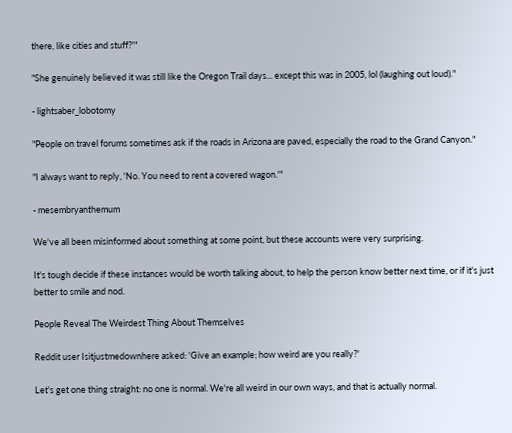there, like cities and stuff?'"

"She genuinely believed it was still like the Oregon Trail days... except this was in 2005, lol (laughing out loud)."

- lightsaber_lobotomy

"People on travel forums sometimes ask if the roads in Arizona are paved, especially the road to the Grand Canyon."

"I always want to reply, 'No. You need to rent a covered wagon.'"

- mesembryanthemum

We've all been misinformed about something at some point, but these accounts were very surprising.

It's tough decide if these instances would be worth talking about, to help the person know better next time, or if it's just better to smile and nod.

People Reveal The Weirdest Thing About Themselves

Reddit user Isitjustmedownhere asked: 'Give an example; how weird are you really?'

Let's get one thing straight: no one is normal. We're all weird in our own ways, and that is actually normal.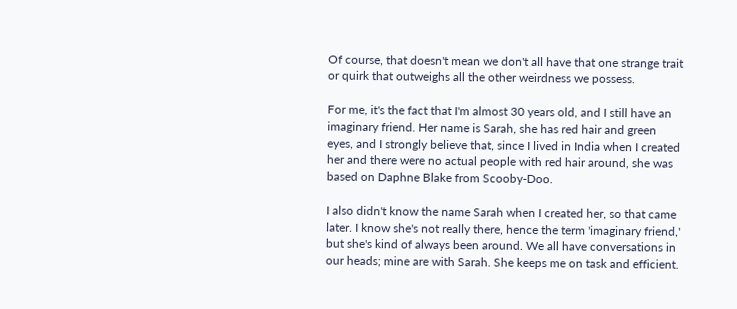Of course, that doesn't mean we don't all have that one strange trait or quirk that outweighs all the other weirdness we possess.

For me, it's the fact that I'm almost 30 years old, and I still have an imaginary friend. Her name is Sarah, she has red hair and green eyes, and I strongly believe that, since I lived in India when I created her and there were no actual people with red hair around, she was based on Daphne Blake from Scooby-Doo.

I also didn't know the name Sarah when I created her, so that came later. I know she's not really there, hence the term 'imaginary friend,' but she's kind of always been around. We all have conversations in our heads; mine are with Sarah. She keeps me on task and efficient.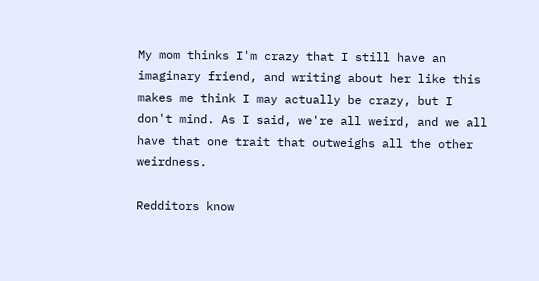My mom thinks I'm crazy that I still have an imaginary friend, and writing about her like this makes me think I may actually be crazy, but I don't mind. As I said, we're all weird, and we all have that one trait that outweighs all the other weirdness.

Redditors know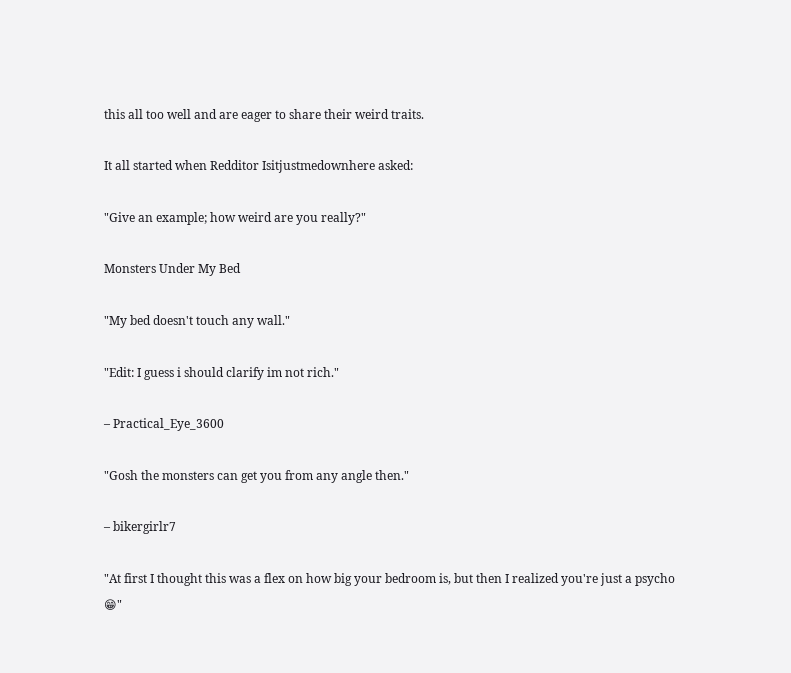this all too well and are eager to share their weird traits.

It all started when Redditor Isitjustmedownhere asked:

"Give an example; how weird are you really?"

Monsters Under My Bed

"My bed doesn't touch any wall."

"Edit: I guess i should clarify im not rich."

– Practical_Eye_3600

"Gosh the monsters can get you from any angle then."

– bikergirlr7

"At first I thought this was a flex on how big your bedroom is, but then I realized you're just a psycho 😁"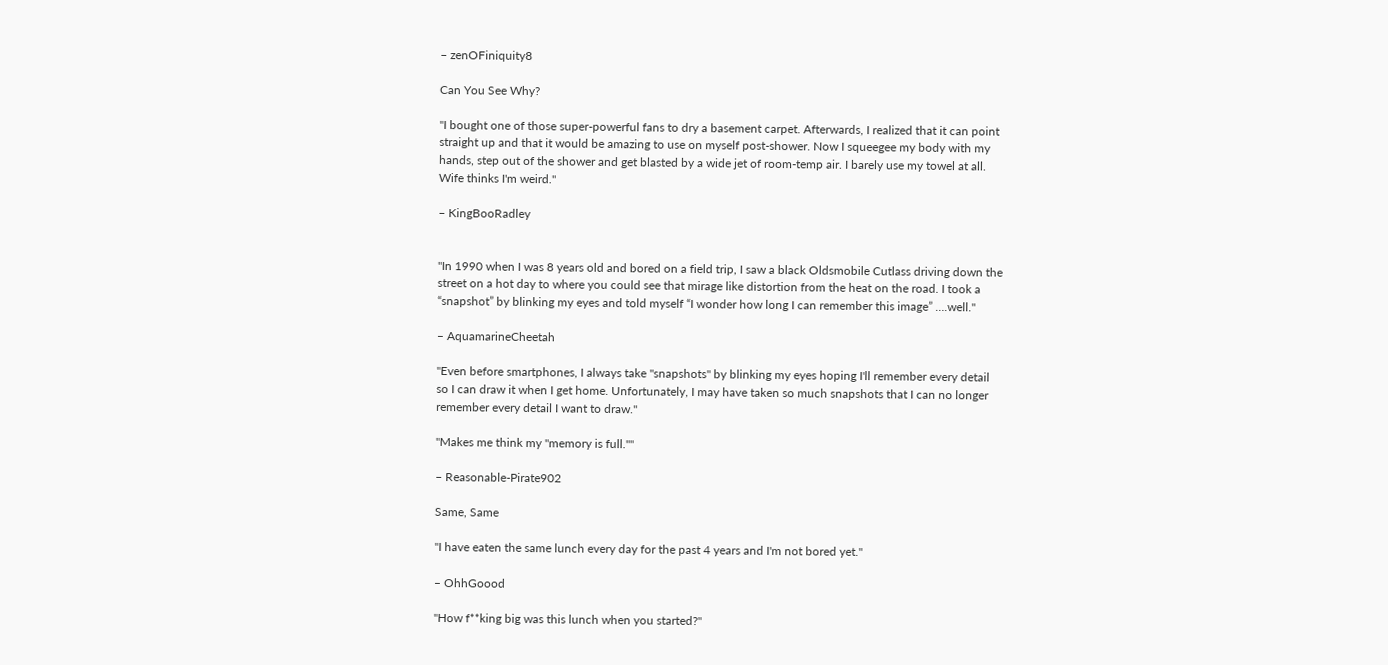– zenOFiniquity8

Can You See Why?

"I bought one of those super-powerful fans to dry a basement carpet. Afterwards, I realized that it can point straight up and that it would be amazing to use on myself post-shower. Now I squeegee my body with my hands, step out of the shower and get blasted by a wide jet of room-temp air. I barely use my towel at all. Wife thinks I'm weird."

– KingBooRadley


"In 1990 when I was 8 years old and bored on a field trip, I saw a black Oldsmobile Cutlass driving down the street on a hot day to where you could see that mirage like distortion from the heat on the road. I took a “snapshot” by blinking my eyes and told myself “I wonder how long I can remember this image” ….well."

– AquamarineCheetah

"Even before smartphones, I always take "snapshots" by blinking my eyes hoping I'll remember every detail so I can draw it when I get home. Unfortunately, I may have taken so much snapshots that I can no longer remember every detail I want to draw."

"Makes me think my "memory is full.""

– Reasonable-Pirate902

Same, Same

"I have eaten the same lunch every day for the past 4 years and I'm not bored yet."

– OhhGoood

"How f**king big was this lunch when you started?"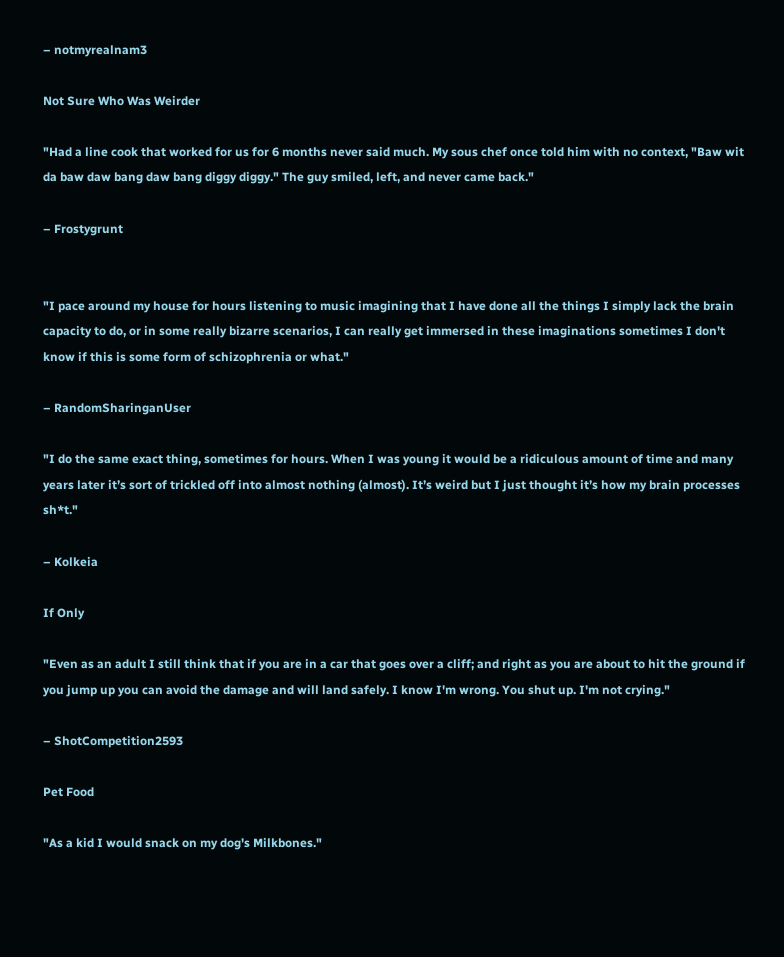– notmyrealnam3

Not Sure Who Was Weirder

"Had a line cook that worked for us for 6 months never said much. My sous chef once told him with no context, "Baw wit da baw daw bang daw bang diggy diggy." The guy smiled, left, and never came back."

– Frostygrunt


"I pace around my house for hours listening to music imagining that I have done all the things I simply lack the brain capacity to do, or in some really bizarre scenarios, I can really get immersed in these imaginations sometimes I don't know if this is some form of schizophrenia or what."

– RandomSharinganUser

"I do the same exact thing, sometimes for hours. When I was young it would be a ridiculous amount of time and many years later it’s sort of trickled off into almost nothing (almost). It’s weird but I just thought it’s how my brain processes sh*t."

– Kolkeia

If Only

"Even as an adult I still think that if you are in a car that goes over a cliff; and right as you are about to hit the ground if you jump up you can avoid the damage and will land safely. I know I'm wrong. You shut up. I'm not crying."

– ShotCompetition2593

Pet Food

"As a kid I would snack on my dog's Milkbones."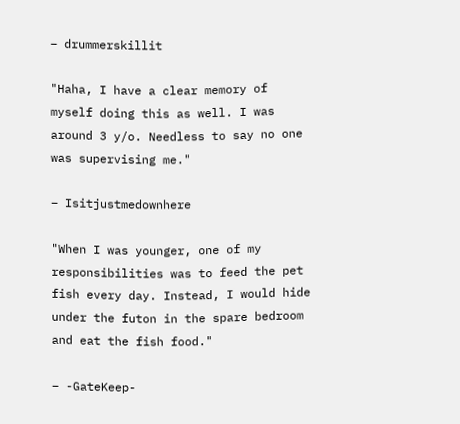– drummerskillit

"Haha, I have a clear memory of myself doing this as well. I was around 3 y/o. Needless to say no one was supervising me."

– Isitjustmedownhere

"When I was younger, one of my responsibilities was to feed the pet fish every day. Instead, I would hide under the futon in the spare bedroom and eat the fish food."

– -GateKeep-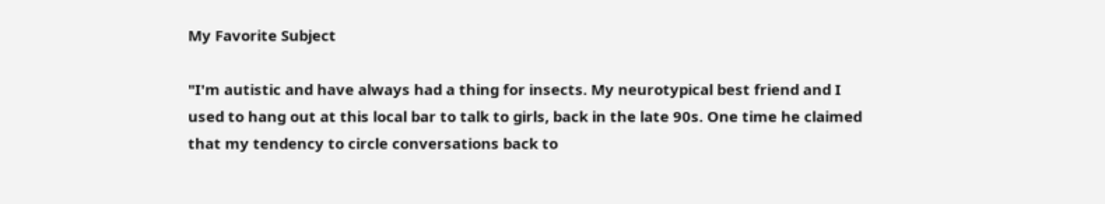My Favorite Subject

"I'm autistic and have always had a thing for insects. My neurotypical best friend and I used to hang out at this local bar to talk to girls, back in the late 90s. One time he claimed that my tendency to circle conversations back to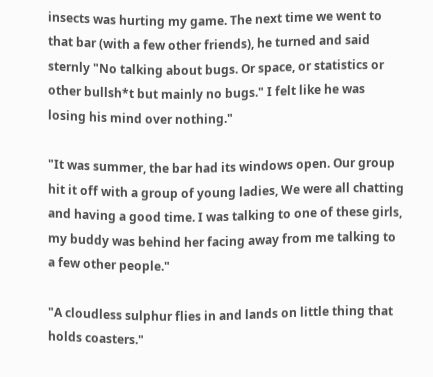insects was hurting my game. The next time we went to that bar (with a few other friends), he turned and said sternly "No talking about bugs. Or space, or statistics or other bullsh*t but mainly no bugs." I felt like he was losing his mind over nothing."

"It was summer, the bar had its windows open. Our group hit it off with a group of young ladies, We were all chatting and having a good time. I was talking to one of these girls, my buddy was behind her facing away from me talking to a few other people."

"A cloudless sulphur flies in and lands on little thing that holds coasters."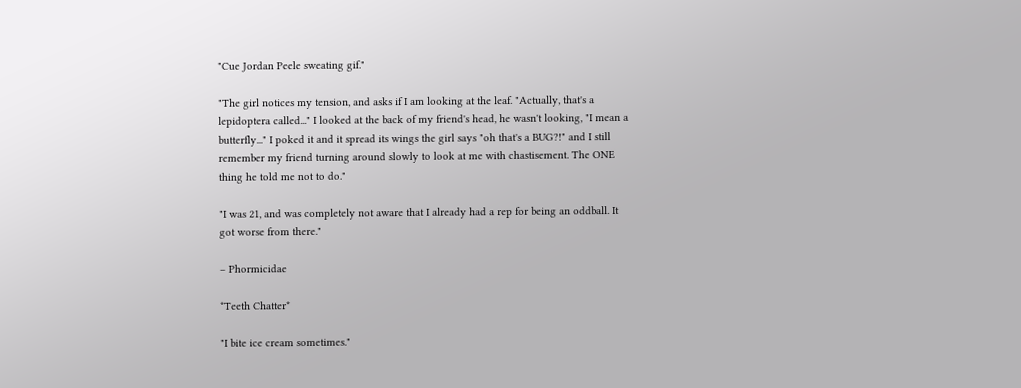"Cue Jordan Peele sweating gif."

"The girl notices my tension, and asks if I am looking at the leaf. "Actually, that's a lepidoptera called..." I looked at the back of my friend's head, he wasn't looking, "I mean a butterfly..." I poked it and it spread its wings the girl says "oh that's a BUG?!" and I still remember my friend turning around slowly to look at me with chastisement. The ONE thing he told me not to do."

"I was 21, and was completely not aware that I already had a rep for being an oddball. It got worse from there."

– Phormicidae

*Teeth Chatter*

"I bite ice cream sometimes."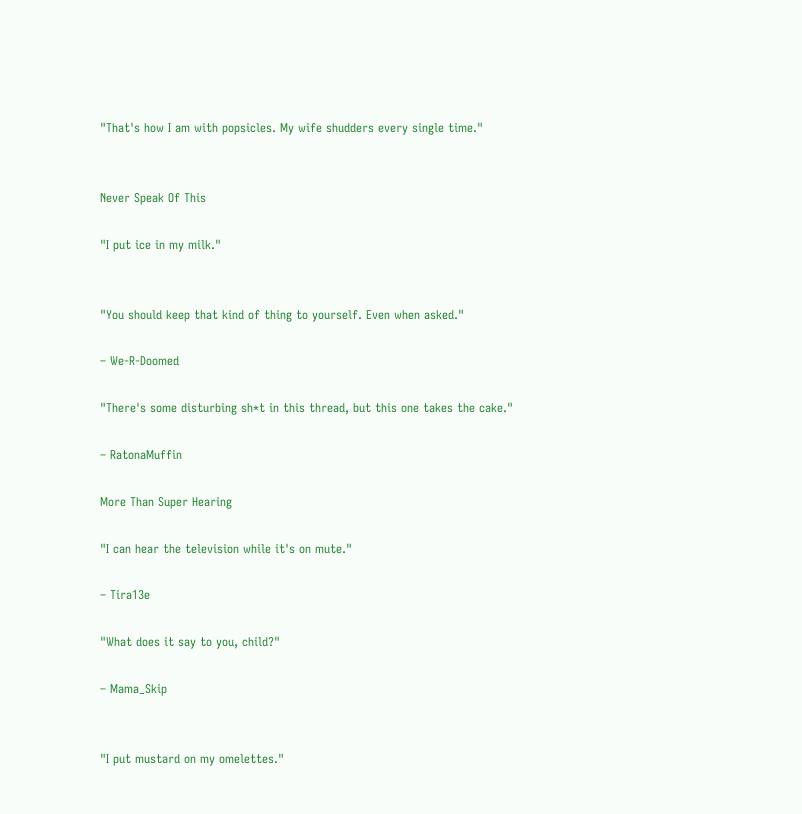"That's how I am with popsicles. My wife shudders every single time."


Never Speak Of This

"I put ice in my milk."


"You should keep that kind of thing to yourself. Even when asked."

– We-R-Doomed

"There's some disturbing sh*t in this thread, but this one takes the cake."

– RatonaMuffin

More Than Super Hearing

"I can hear the television while it's on mute."

– Tira13e

"What does it say to you, child?"

– Mama_Skip


"I put mustard on my omelettes."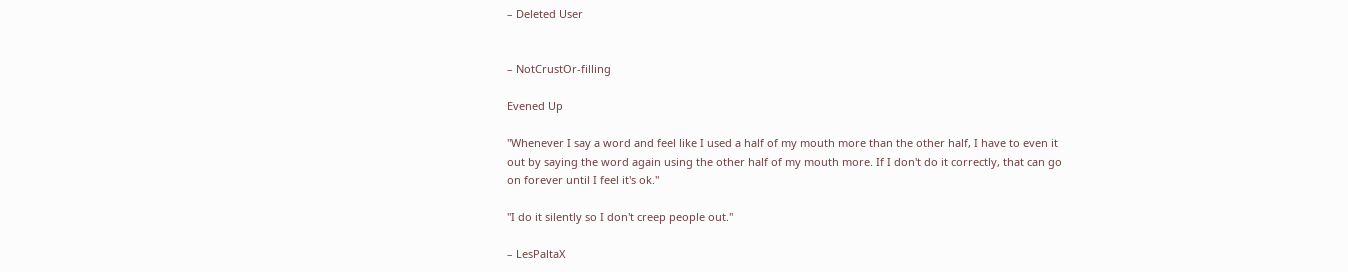– Deleted User


– NotCrustOr-filling

Evened Up

"Whenever I say a word and feel like I used a half of my mouth more than the other half, I have to even it out by saying the word again using the other half of my mouth more. If I don't do it correctly, that can go on forever until I feel it's ok."

"I do it silently so I don't creep people out."

– LesPaltaX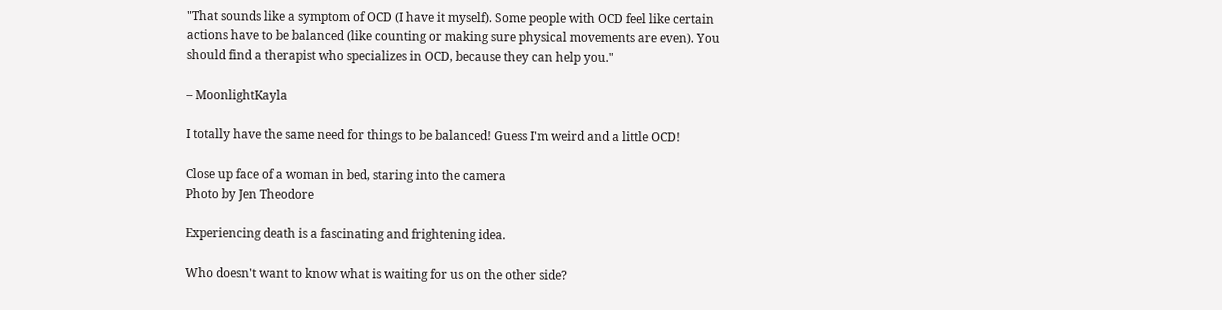"That sounds like a symptom of OCD (I have it myself). Some people with OCD feel like certain actions have to be balanced (like counting or making sure physical movements are even). You should find a therapist who specializes in OCD, because they can help you."

– MoonlightKayla

I totally have the same need for things to be balanced! Guess I'm weird and a little OCD!

Close up face of a woman in bed, staring into the camera
Photo by Jen Theodore

Experiencing death is a fascinating and frightening idea.

Who doesn't want to know what is waiting for us on the other side?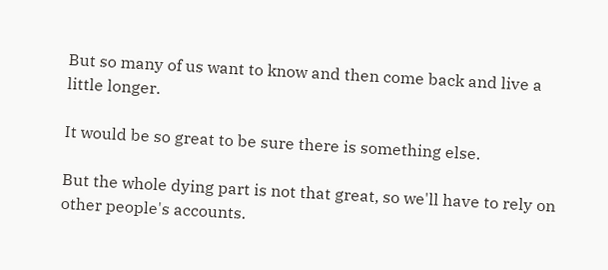But so many of us want to know and then come back and live a little longer.

It would be so great to be sure there is something else.

But the whole dying part is not that great, so we'll have to rely on other people's accounts.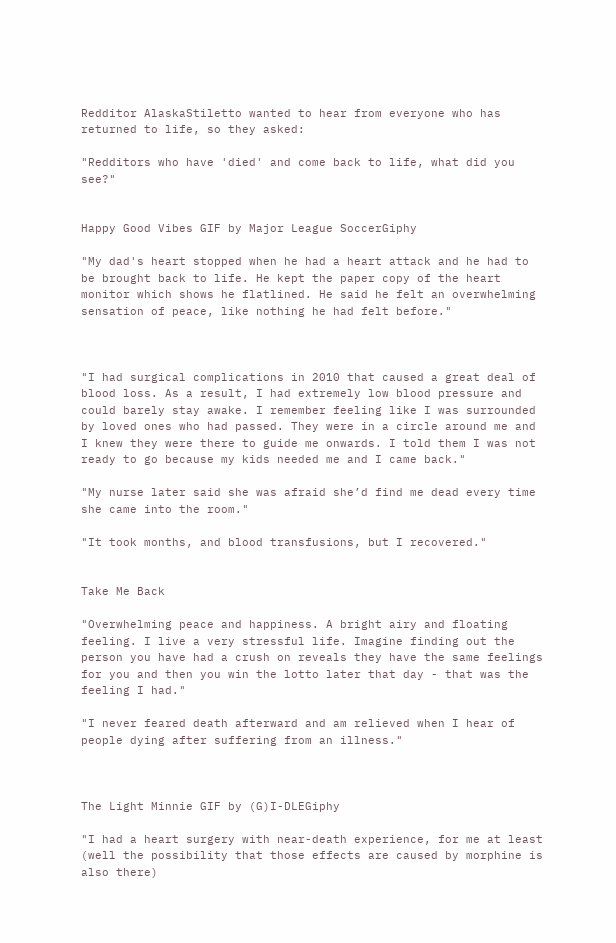Redditor AlaskaStiletto wanted to hear from everyone who has returned to life, so they asked:

"Redditors who have 'died' and come back to life, what did you see?"


Happy Good Vibes GIF by Major League SoccerGiphy

"My dad's heart stopped when he had a heart attack and he had to be brought back to life. He kept the paper copy of the heart monitor which shows he flatlined. He said he felt an overwhelming sensation of peace, like nothing he had felt before."



"I had surgical complications in 2010 that caused a great deal of blood loss. As a result, I had extremely low blood pressure and could barely stay awake. I remember feeling like I was surrounded by loved ones who had passed. They were in a circle around me and I knew they were there to guide me onwards. I told them I was not ready to go because my kids needed me and I came back."

"My nurse later said she was afraid she’d find me dead every time she came into the room."

"It took months, and blood transfusions, but I recovered."


Take Me Back

"Overwhelming peace and happiness. A bright airy and floating feeling. I live a very stressful life. Imagine finding out the person you have had a crush on reveals they have the same feelings for you and then you win the lotto later that day - that was the feeling I had."

"I never feared death afterward and am relieved when I hear of people dying after suffering from an illness."



The Light Minnie GIF by (G)I-DLEGiphy

"I had a heart surgery with near-death experience, for me at least (well the possibility that those effects are caused by morphine is also there)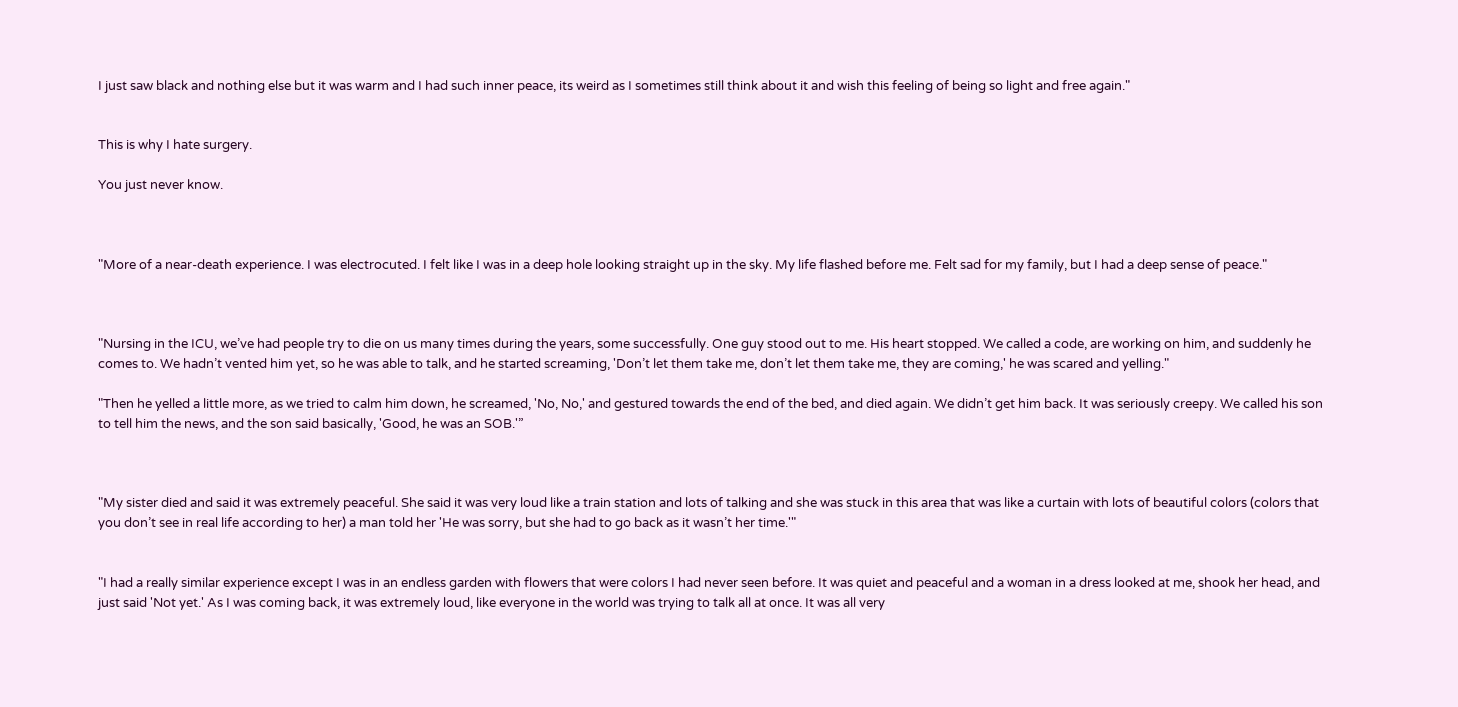I just saw black and nothing else but it was warm and I had such inner peace, its weird as I sometimes still think about it and wish this feeling of being so light and free again."


This is why I hate surgery.

You just never know.



"More of a near-death experience. I was electrocuted. I felt like I was in a deep hole looking straight up in the sky. My life flashed before me. Felt sad for my family, but I had a deep sense of peace."



"Nursing in the ICU, we’ve had people try to die on us many times during the years, some successfully. One guy stood out to me. His heart stopped. We called a code, are working on him, and suddenly he comes to. We hadn’t vented him yet, so he was able to talk, and he started screaming, 'Don’t let them take me, don’t let them take me, they are coming,' he was scared and yelling."

"Then he yelled a little more, as we tried to calm him down, he screamed, 'No, No,' and gestured towards the end of the bed, and died again. We didn’t get him back. It was seriously creepy. We called his son to tell him the news, and the son said basically, 'Good, he was an SOB.'”



"My sister died and said it was extremely peaceful. She said it was very loud like a train station and lots of talking and she was stuck in this area that was like a curtain with lots of beautiful colors (colors that you don’t see in real life according to her) a man told her 'He was sorry, but she had to go back as it wasn’t her time.'"


"I had a really similar experience except I was in an endless garden with flowers that were colors I had never seen before. It was quiet and peaceful and a woman in a dress looked at me, shook her head, and just said 'Not yet.' As I was coming back, it was extremely loud, like everyone in the world was trying to talk all at once. It was all very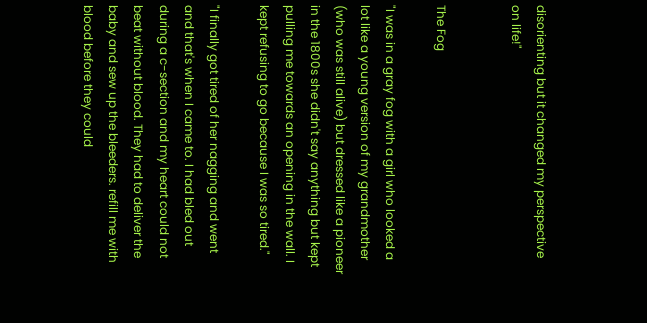disorienting but it changed my perspective on life!"


The Fog

"I was in a gray fog with a girl who looked a lot like a young version of my grandmother (who was still alive) but dressed like a pioneer in the 1800s she didn't say anything but kept pulling me towards an opening in the wall. I kept refusing to go because I was so tired."

"I finally got tired of her nagging and went and that's when I came to. I had bled out during a c-section and my heart could not beat without blood. They had to deliver the baby and sew up the bleeders. refill me with blood before they could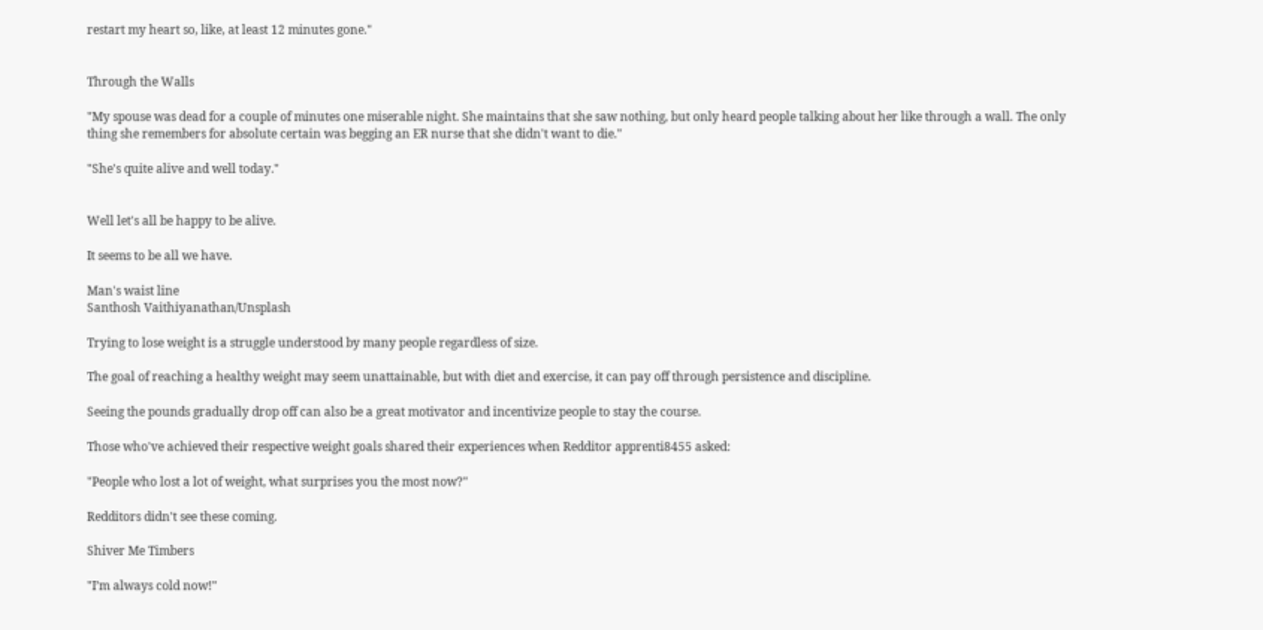restart my heart so, like, at least 12 minutes gone."


Through the Walls

"My spouse was dead for a couple of minutes one miserable night. She maintains that she saw nothing, but only heard people talking about her like through a wall. The only thing she remembers for absolute certain was begging an ER nurse that she didn't want to die."

"She's quite alive and well today."


Well let's all be happy to be alive.

It seems to be all we have.

Man's waist line
Santhosh Vaithiyanathan/Unsplash

Trying to lose weight is a struggle understood by many people regardless of size.

The goal of reaching a healthy weight may seem unattainable, but with diet and exercise, it can pay off through persistence and discipline.

Seeing the pounds gradually drop off can also be a great motivator and incentivize people to stay the course.

Those who've achieved their respective weight goals shared their experiences when Redditor apprenti8455 asked:

"People who lost a lot of weight, what surprises you the most now?"

Redditors didn't see these coming.

Shiver Me Timbers

"I’m always cold now!"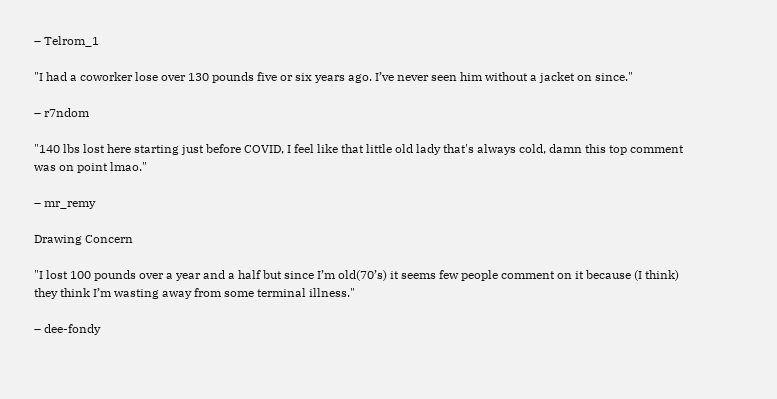– Telrom_1

"I had a coworker lose over 130 pounds five or six years ago. I’ve never seen him without a jacket on since."

– r7ndom

"140 lbs lost here starting just before COVID, I feel like that little old lady that's always cold, damn this top comment was on point lmao."

– mr_remy

Drawing Concern

"I lost 100 pounds over a year and a half but since I’m old(70’s) it seems few people comment on it because (I think) they think I’m wasting away from some terminal illness."

– dee-fondy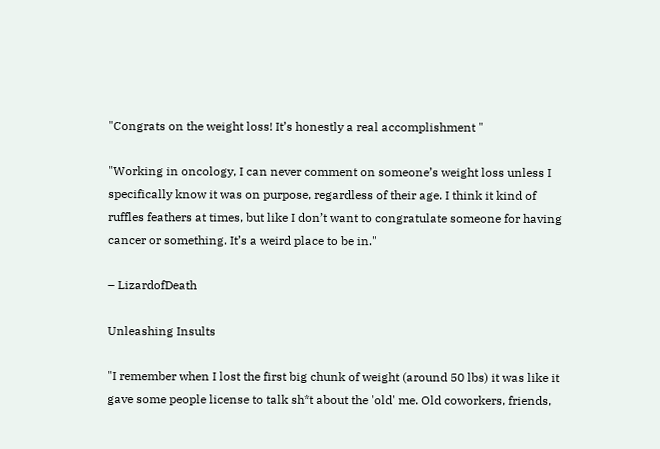"Congrats on the weight loss! It’s honestly a real accomplishment "

"Working in oncology, I can never comment on someone’s weight loss unless I specifically know it was on purpose, regardless of their age. I think it kind of ruffles feathers at times, but like I don’t want to congratulate someone for having cancer or something. It’s a weird place to be in."

– LizardofDeath

Unleashing Insults

"I remember when I lost the first big chunk of weight (around 50 lbs) it was like it gave some people license to talk sh*t about the 'old' me. Old coworkers, friends,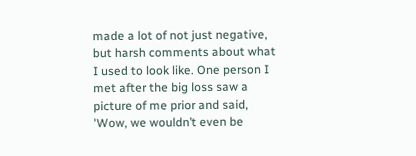made a lot of not just negative, but harsh comments about what I used to look like. One person I met after the big loss saw a picture of me prior and said, 'Wow, we wouldn’t even be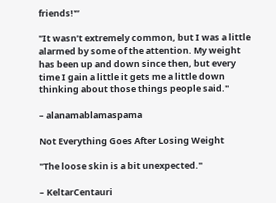friends!'”

"It wasn’t extremely common, but I was a little alarmed by some of the attention. My weight has been up and down since then, but every time I gain a little it gets me a little down thinking about those things people said."

– alanamablamaspama

Not Everything Goes After Losing Weight

"The loose skin is a bit unexpected."

– KeltarCentauri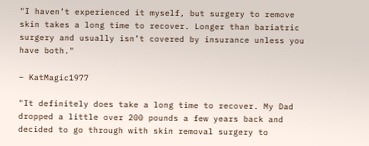"I haven’t experienced it myself, but surgery to remove skin takes a long time to recover. Longer than bariatric surgery and usually isn’t covered by insurance unless you have both."

– KatMagic1977

"It definitely does take a long time to recover. My Dad dropped a little over 200 pounds a few years back and decided to go through with skin removal surgery to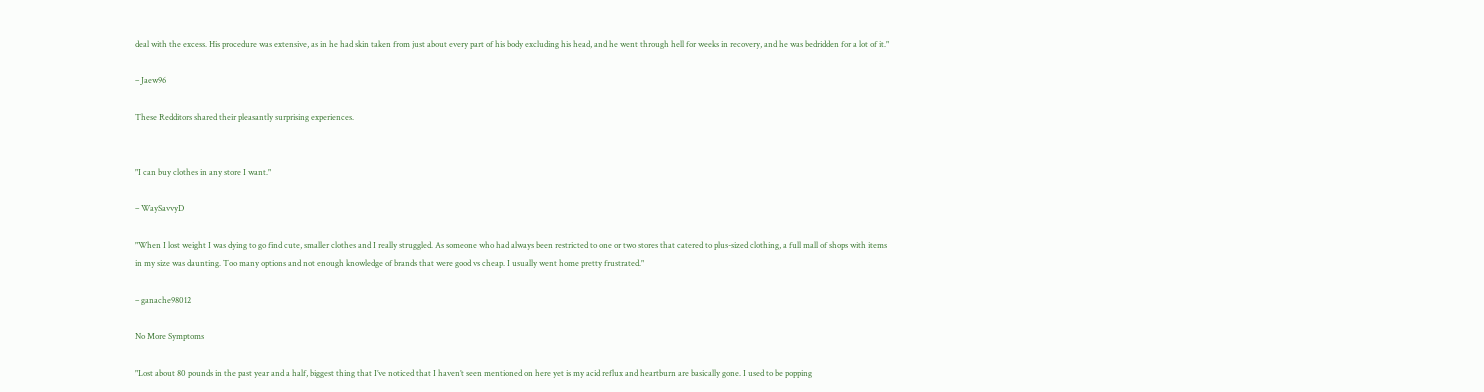deal with the excess. His procedure was extensive, as in he had skin taken from just about every part of his body excluding his head, and he went through hell for weeks in recovery, and he was bedridden for a lot of it."

– Jaew96

These Redditors shared their pleasantly surprising experiences.


"I can buy clothes in any store I want."

– WaySavvyD

"When I lost weight I was dying to go find cute, smaller clothes and I really struggled. As someone who had always been restricted to one or two stores that catered to plus-sized clothing, a full mall of shops with items in my size was daunting. Too many options and not enough knowledge of brands that were good vs cheap. I usually went home pretty frustrated."

– ganache98012

No More Symptoms

"Lost about 80 pounds in the past year and a half, biggest thing that I’ve noticed that I haven’t seen mentioned on here yet is my acid reflux and heartburn are basically gone. I used to be popping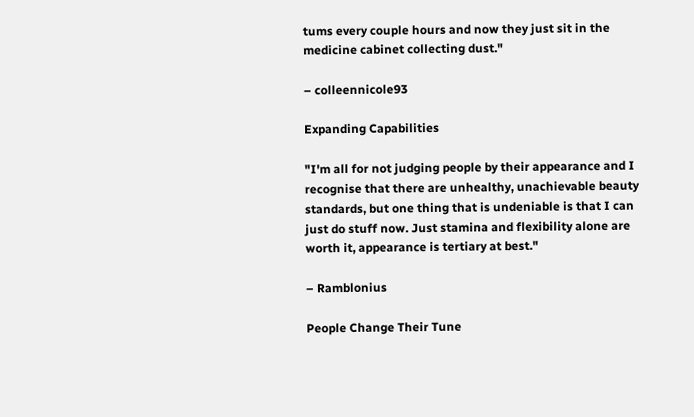tums every couple hours and now they just sit in the medicine cabinet collecting dust."

– colleennicole93

Expanding Capabilities

"I'm all for not judging people by their appearance and I recognise that there are unhealthy, unachievable beauty standards, but one thing that is undeniable is that I can just do stuff now. Just stamina and flexibility alone are worth it, appearance is tertiary at best."

– Ramblonius

People Change Their Tune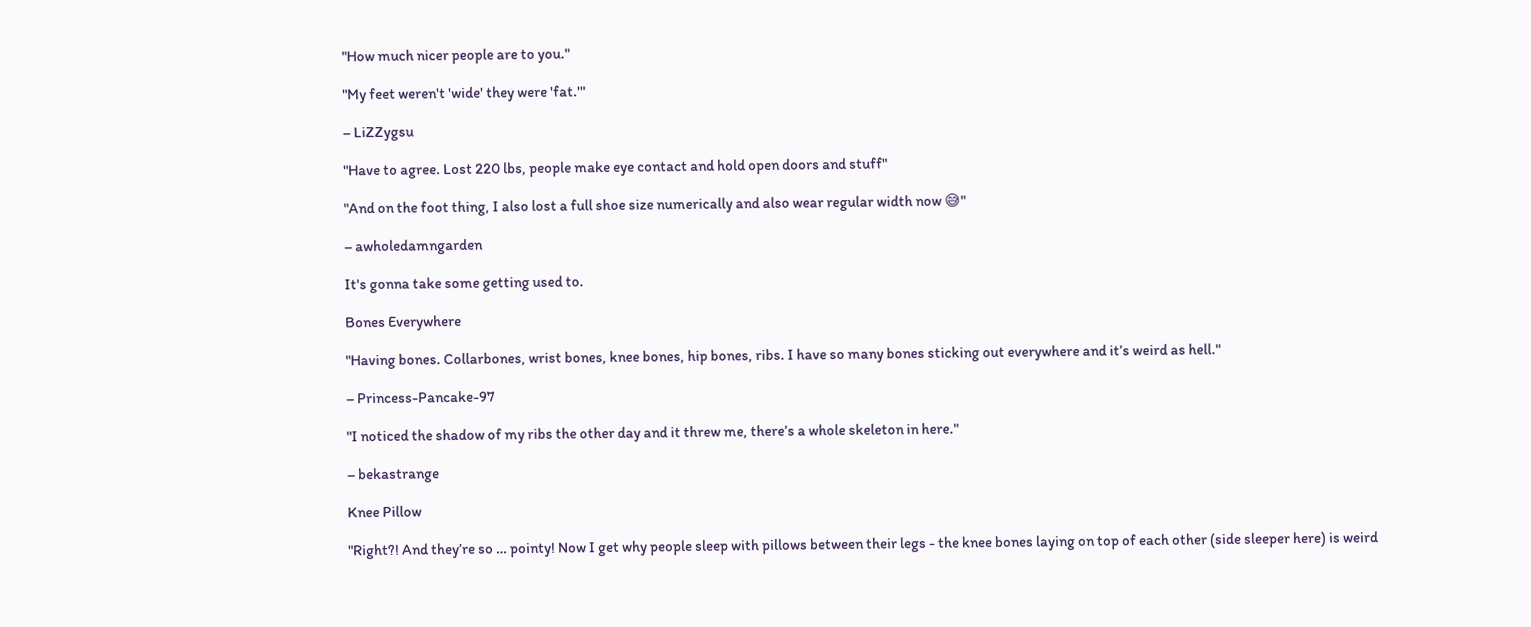"How much nicer people are to you."

"My feet weren't 'wide' they were 'fat.'"

– LiZZygsu

"Have to agree. Lost 220 lbs, people make eye contact and hold open doors and stuff"

"And on the foot thing, I also lost a full shoe size numerically and also wear regular width now 😅"

– awholedamngarden

It's gonna take some getting used to.

Bones Everywhere

"Having bones. Collarbones, wrist bones, knee bones, hip bones, ribs. I have so many bones sticking out everywhere and it’s weird as hell."

– Princess-Pancake-97

"I noticed the shadow of my ribs the other day and it threw me, there’s a whole skeleton in here."

– bekastrange

Knee Pillow

"Right?! And they’re so … pointy! Now I get why people sleep with pillows between their legs - the knee bones laying on top of each other (side sleeper here) is weird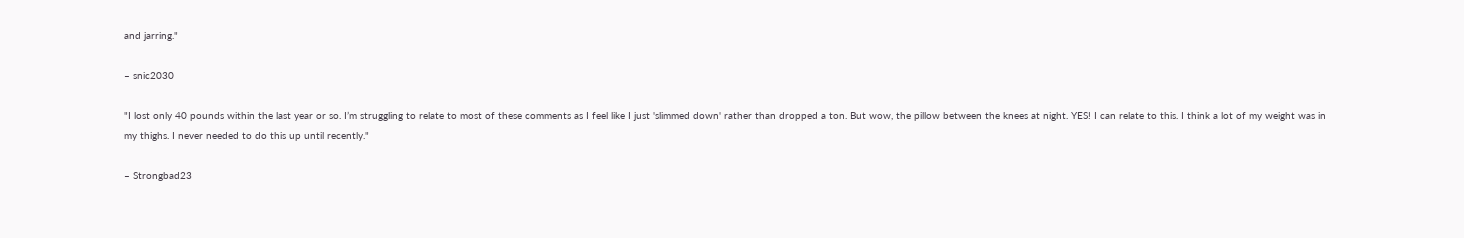and jarring."

– snic2030

"I lost only 40 pounds within the last year or so. I’m struggling to relate to most of these comments as I feel like I just 'slimmed down' rather than dropped a ton. But wow, the pillow between the knees at night. YES! I can relate to this. I think a lot of my weight was in my thighs. I never needed to do this up until recently."

– Strongbad23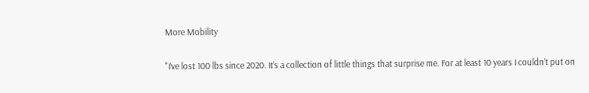More Mobility

"I’ve lost 100 lbs since 2020. It’s a collection of little things that surprise me. For at least 10 years I couldn’t put on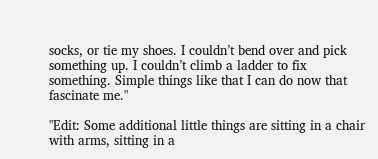socks, or tie my shoes. I couldn’t bend over and pick something up. I couldn’t climb a ladder to fix something. Simple things like that I can do now that fascinate me."

"Edit: Some additional little things are sitting in a chair with arms, sitting in a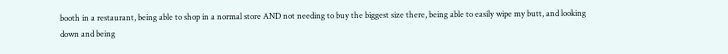booth in a restaurant, being able to shop in a normal store AND not needing to buy the biggest size there, being able to easily wipe my butt, and looking down and being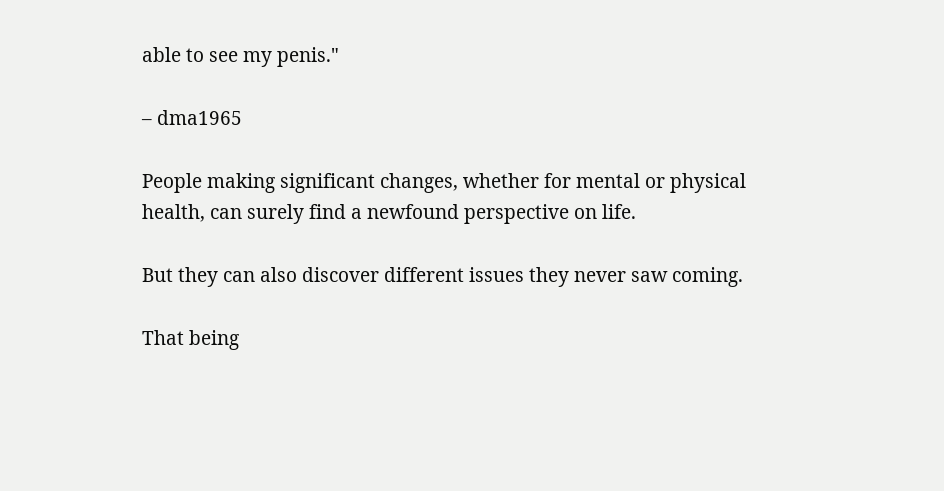able to see my penis."

– dma1965

People making significant changes, whether for mental or physical health, can surely find a newfound perspective on life.

But they can also discover different issues they never saw coming.

That being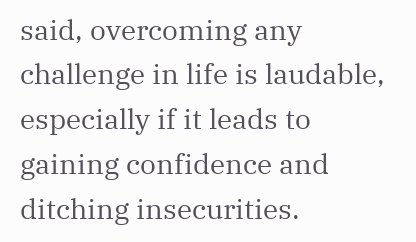said, overcoming any challenge in life is laudable, especially if it leads to gaining confidence and ditching insecurities.